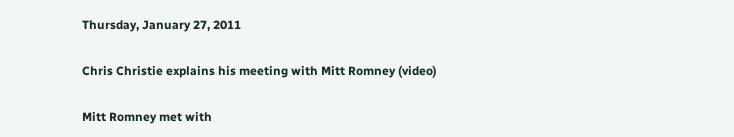Thursday, January 27, 2011

Chris Christie explains his meeting with Mitt Romney (video)

Mitt Romney met with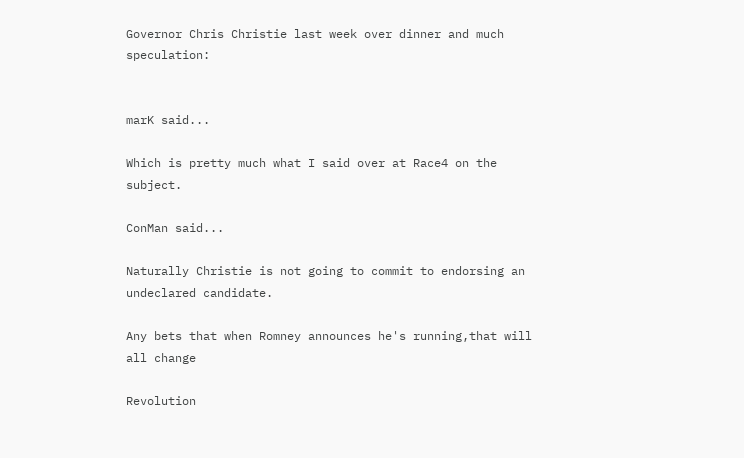Governor Chris Christie last week over dinner and much speculation:


marK said...

Which is pretty much what I said over at Race4 on the subject.

ConMan said...

Naturally Christie is not going to commit to endorsing an undeclared candidate.

Any bets that when Romney announces he's running,that will all change

Revolution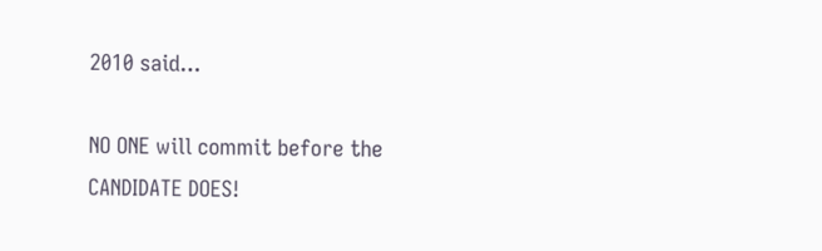2010 said...

NO ONE will commit before the CANDIDATE DOES!